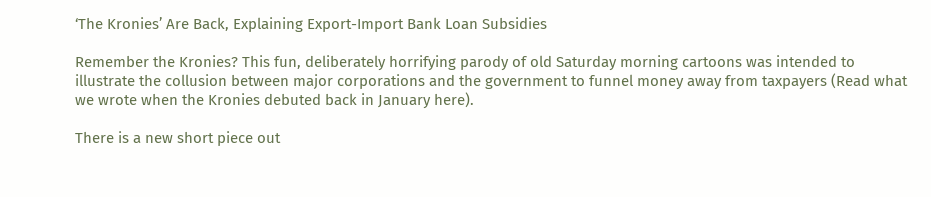‘The Kronies’ Are Back, Explaining Export-Import Bank Loan Subsidies

Remember the Kronies? This fun, deliberately horrifying parody of old Saturday morning cartoons was intended to illustrate the collusion between major corporations and the government to funnel money away from taxpayers (Read what we wrote when the Kronies debuted back in January here).

There is a new short piece out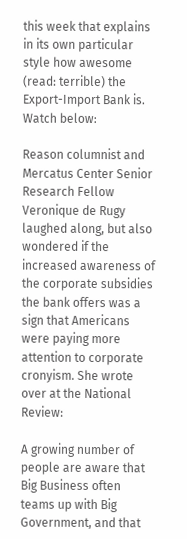this week that explains in its own particular style how awesome (read: terrible) the Export-Import Bank is. Watch below:

Reason columnist and Mercatus Center Senior Research Fellow Veronique de Rugy laughed along, but also wondered if the increased awareness of the corporate subsidies the bank offers was a sign that Americans were paying more attention to corporate cronyism. She wrote over at the National Review:

A growing number of people are aware that Big Business often teams up with Big Government, and that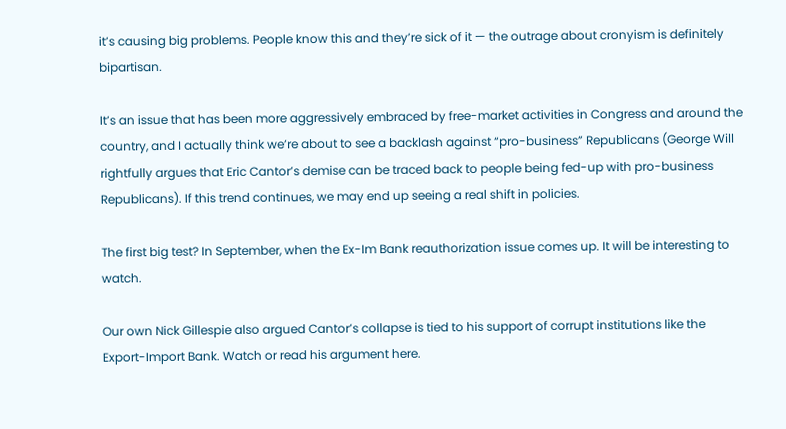it’s causing big problems. People know this and they’re sick of it — the outrage about cronyism is definitely bipartisan.

It’s an issue that has been more aggressively embraced by free-market activities in Congress and around the country, and I actually think we’re about to see a backlash against “pro-business” Republicans (George Will rightfully argues that Eric Cantor’s demise can be traced back to people being fed-up with pro-business Republicans). If this trend continues, we may end up seeing a real shift in policies.

The first big test? In September, when the Ex-Im Bank reauthorization issue comes up. It will be interesting to watch.

Our own Nick Gillespie also argued Cantor’s collapse is tied to his support of corrupt institutions like the Export-Import Bank. Watch or read his argument here.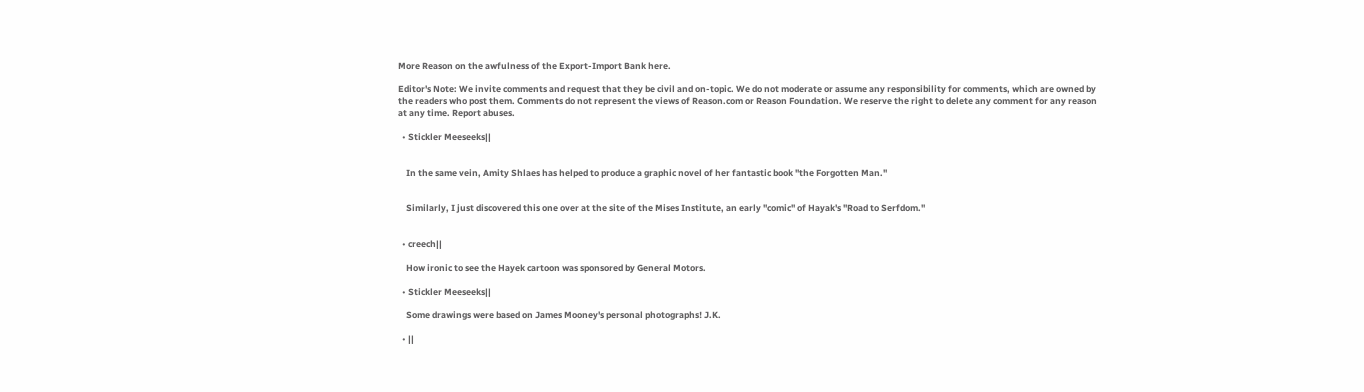More Reason on the awfulness of the Export-Import Bank here.

Editor's Note: We invite comments and request that they be civil and on-topic. We do not moderate or assume any responsibility for comments, which are owned by the readers who post them. Comments do not represent the views of Reason.com or Reason Foundation. We reserve the right to delete any comment for any reason at any time. Report abuses.

  • Stickler Meeseeks||


    In the same vein, Amity Shlaes has helped to produce a graphic novel of her fantastic book "the Forgotten Man."


    Similarly, I just discovered this one over at the site of the Mises Institute, an early "comic" of Hayak's "Road to Serfdom."


  • creech||

    How ironic to see the Hayek cartoon was sponsored by General Motors.

  • Stickler Meeseeks||

    Some drawings were based on James Mooney's personal photographs! J.K.

  • ||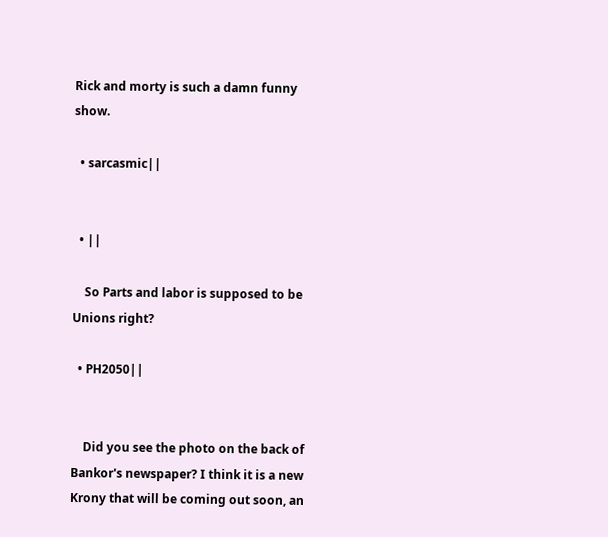Rick and morty is such a damn funny show.

  • sarcasmic||


  • ||

    So Parts and labor is supposed to be Unions right?

  • PH2050||


    Did you see the photo on the back of Bankor's newspaper? I think it is a new Krony that will be coming out soon, an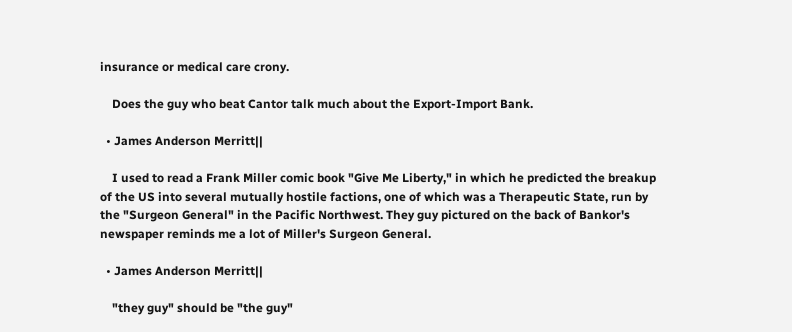insurance or medical care crony.

    Does the guy who beat Cantor talk much about the Export-Import Bank.

  • James Anderson Merritt||

    I used to read a Frank Miller comic book "Give Me Liberty," in which he predicted the breakup of the US into several mutually hostile factions, one of which was a Therapeutic State, run by the "Surgeon General" in the Pacific Northwest. They guy pictured on the back of Bankor's newspaper reminds me a lot of Miller's Surgeon General.

  • James Anderson Merritt||

    "they guy" should be "the guy"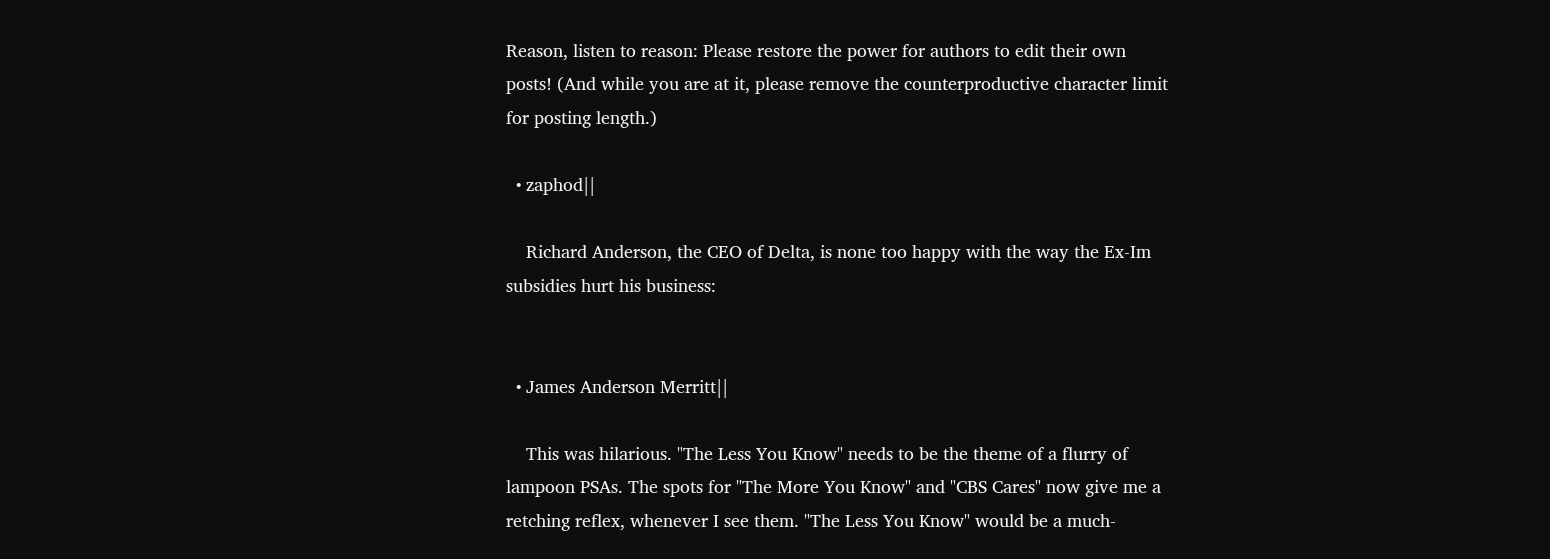Reason, listen to reason: Please restore the power for authors to edit their own posts! (And while you are at it, please remove the counterproductive character limit for posting length.)

  • zaphod||

    Richard Anderson, the CEO of Delta, is none too happy with the way the Ex-Im subsidies hurt his business:


  • James Anderson Merritt||

    This was hilarious. "The Less You Know" needs to be the theme of a flurry of lampoon PSAs. The spots for "The More You Know" and "CBS Cares" now give me a retching reflex, whenever I see them. "The Less You Know" would be a much-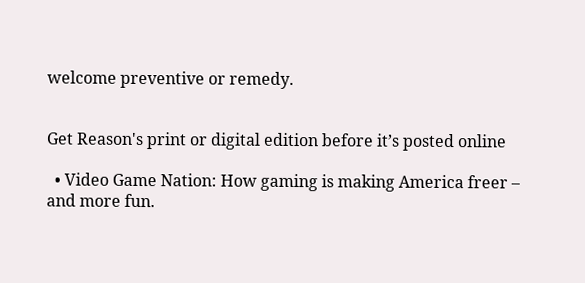welcome preventive or remedy.


Get Reason's print or digital edition before it’s posted online

  • Video Game Nation: How gaming is making America freer – and more fun.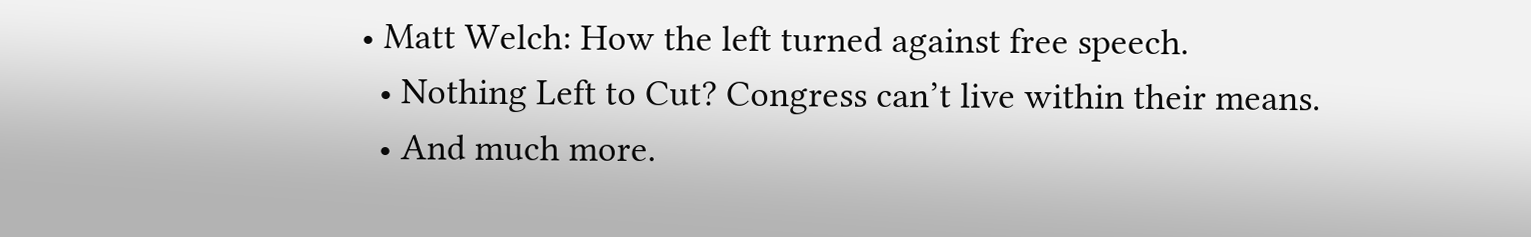• Matt Welch: How the left turned against free speech.
  • Nothing Left to Cut? Congress can’t live within their means.
  • And much more.